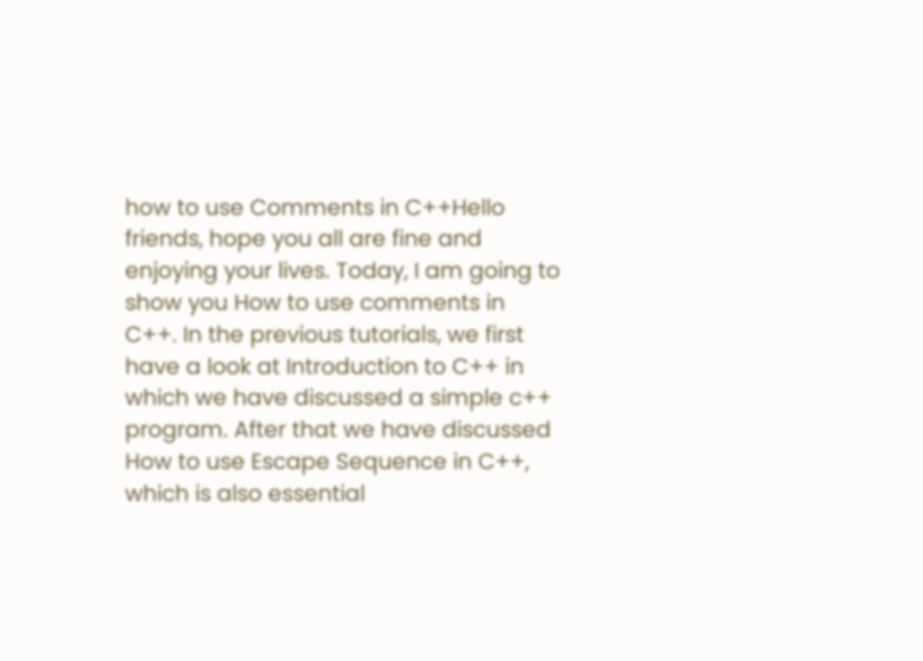how to use Comments in C++Hello friends, hope you all are fine and enjoying your lives. Today, I am going to show you How to use comments in C++. In the previous tutorials, we first have a look at Introduction to C++ in which we have discussed a simple c++ program. After that we have discussed How to use Escape Sequence in C++, which is also essential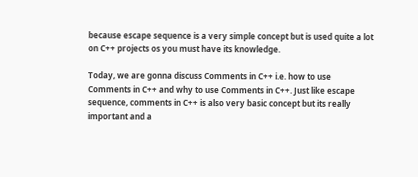because escape sequence is a very simple concept but is used quite a lot on C++ projects os you must have its knowledge.

Today, we are gonna discuss Comments in C++ i.e. how to use Comments in C++ and why to use Comments in C++. Just like escape sequence, comments in C++ is also very basic concept but its really important and a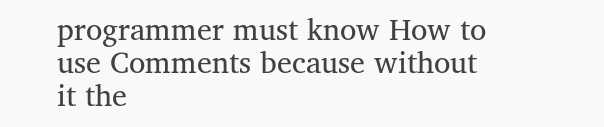programmer must know How to use Comments because without it the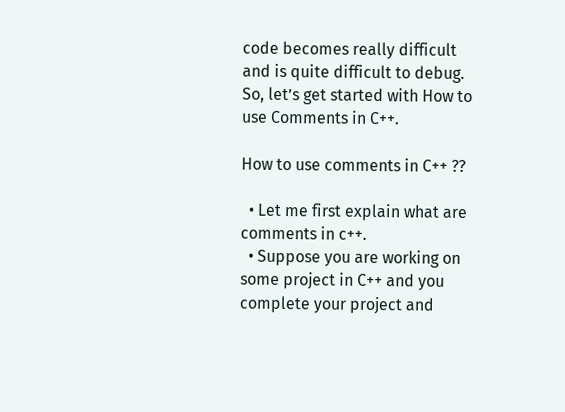code becomes really difficult and is quite difficult to debug. So, let’s get started with How to use Comments in C++.

How to use comments in C++ ??

  • Let me first explain what are comments in c++.
  • Suppose you are working on some project in C++ and you complete your project and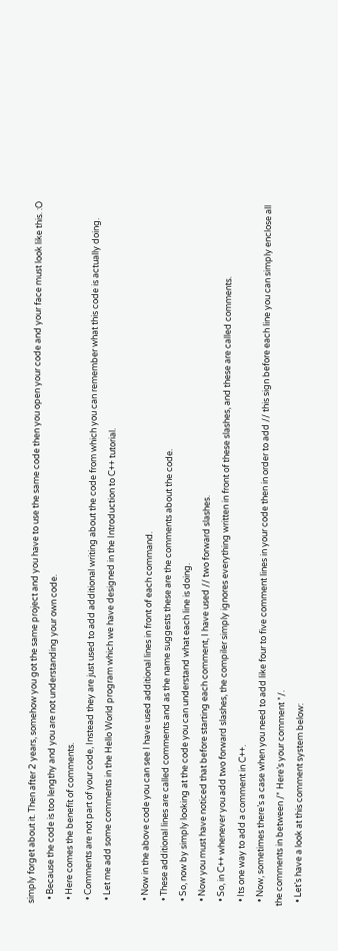simply forget about it. Then after 2 years, somehow you got the same project and you have to use the same code then you open your code and your face must look like this. :O
  • Because the code is too lengthy and you are not understanding your own code.
  • Here comes the benefit of comments.
  • Comments are not part of your code, Instead they are just used to add additional writing about the code from which you can remember what this code is actually doing.
  • Let me add some comments in the Hello World program which we have designed in the Introduction to C++ tutorial.

  • Now in the above code you can see I have used additional lines in front of each command.
  • These additional lines are called comments and as the name suggests these are the comments about the code.
  • So, now by simply looking at the code you can understand what each line is doing.
  • Now you must have noticed that before starting each comment, I have used // two forward slashes.
  • So, in C++ whenever you add two forward slashes, the compiler simply ignores everything written in front of these slashes, and these are called comments.
  • Its one way to add a comment in C++.
  • Now, sometimes there’s a case when you need to add like four to five comment lines in your code then in order to add // this sign before each line you can simply enclose all the comments in between /* Here’s your comment */.
  • Let’s have a look at this comment system below: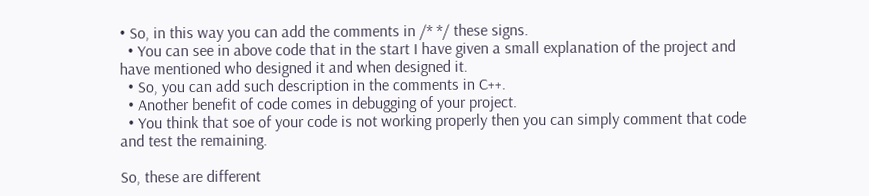• So, in this way you can add the comments in /* */ these signs.
  • You can see in above code that in the start I have given a small explanation of the project and have mentioned who designed it and when designed it.
  • So, you can add such description in the comments in C++.
  • Another benefit of code comes in debugging of your project.
  • You think that soe of your code is not working properly then you can simply comment that code and test the remaining.

So, these are different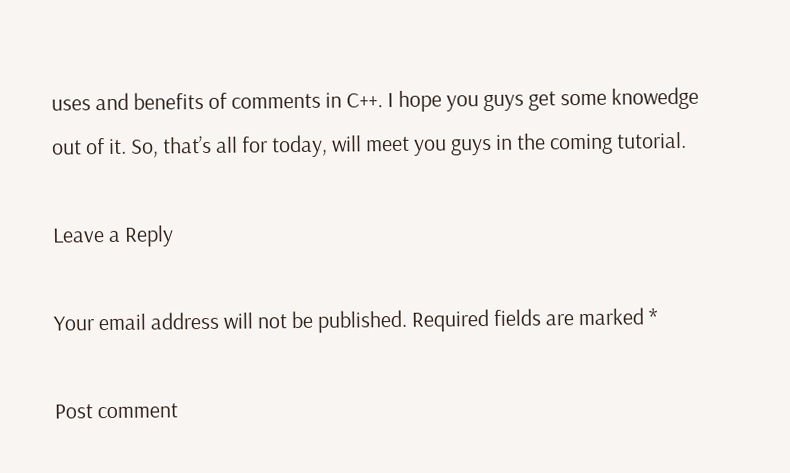uses and benefits of comments in C++. I hope you guys get some knowedge out of it. So, that’s all for today, will meet you guys in the coming tutorial.

Leave a Reply

Your email address will not be published. Required fields are marked *

Post comment